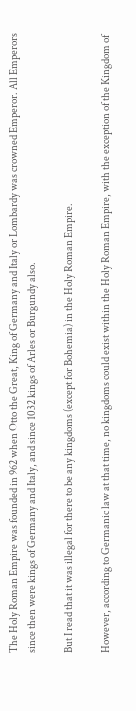The Holy Roman Empire was founded in 962 when Otto the Great, King of Germany and Italy or Lombardy was crowned Emperor. All Emperors since then were kings of Germany and Italy, and since 1032 kings of Arles or Burgundy also.

But I read that it was illegal for there to be any kingdoms (except for Bohemia) in the Holy Roman Empire.

However, according to Germanic law at that time, no kingdoms could exist within the Holy Roman Empire, with the exception of the Kingdom of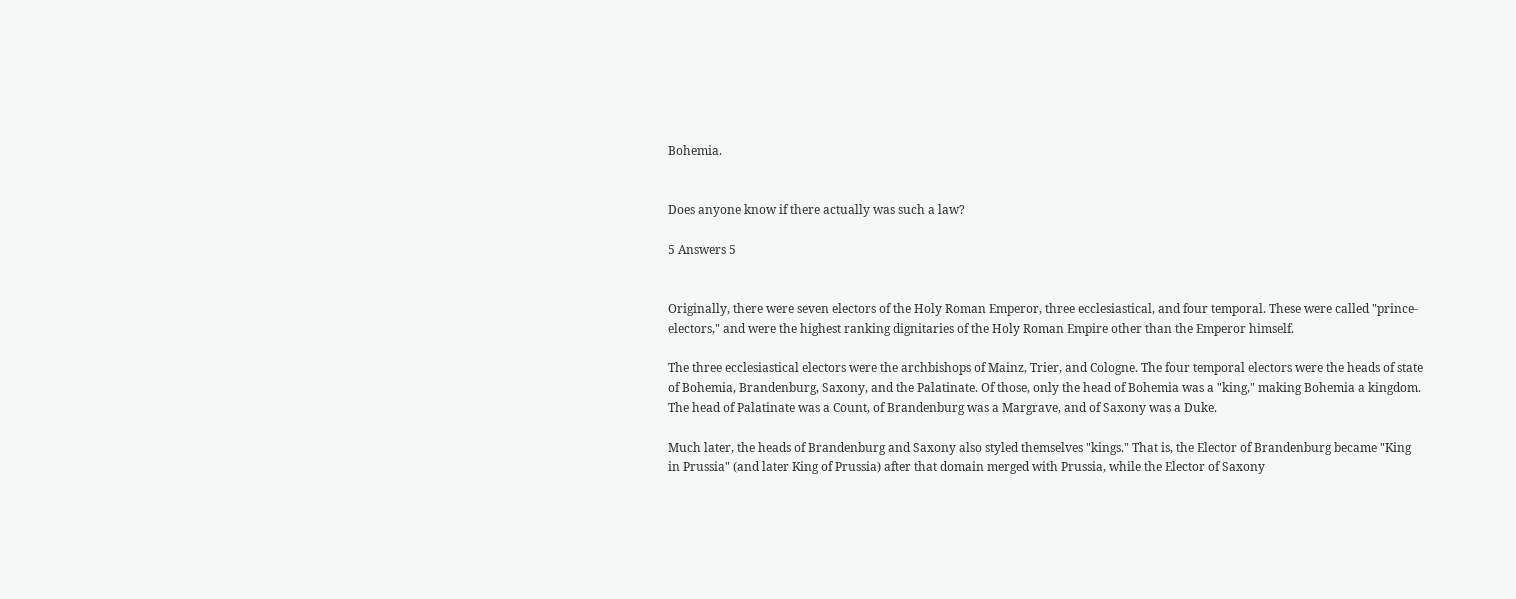Bohemia.


Does anyone know if there actually was such a law?

5 Answers 5


Originally, there were seven electors of the Holy Roman Emperor, three ecclesiastical, and four temporal. These were called "prince-electors," and were the highest ranking dignitaries of the Holy Roman Empire other than the Emperor himself.

The three ecclesiastical electors were the archbishops of Mainz, Trier, and Cologne. The four temporal electors were the heads of state of Bohemia, Brandenburg, Saxony, and the Palatinate. Of those, only the head of Bohemia was a "king," making Bohemia a kingdom. The head of Palatinate was a Count, of Brandenburg was a Margrave, and of Saxony was a Duke.

Much later, the heads of Brandenburg and Saxony also styled themselves "kings." That is, the Elector of Brandenburg became "King in Prussia" (and later King of Prussia) after that domain merged with Prussia, while the Elector of Saxony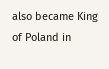also became King of Poland in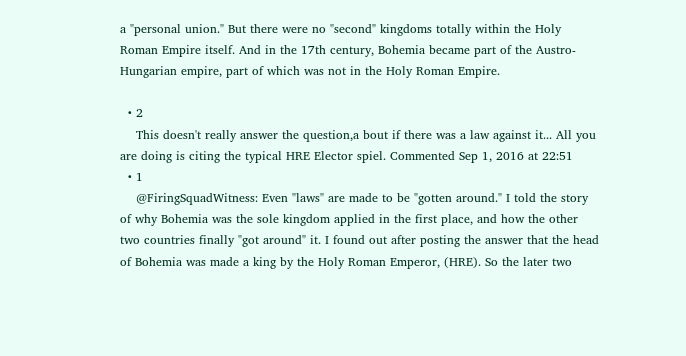a "personal union." But there were no "second" kingdoms totally within the Holy Roman Empire itself. And in the 17th century, Bohemia became part of the Austro-Hungarian empire, part of which was not in the Holy Roman Empire.

  • 2
    This doesn't really answer the question,a bout if there was a law against it... All you are doing is citing the typical HRE Elector spiel. Commented Sep 1, 2016 at 22:51
  • 1
    @FiringSquadWitness: Even "laws" are made to be "gotten around." I told the story of why Bohemia was the sole kingdom applied in the first place, and how the other two countries finally "got around" it. I found out after posting the answer that the head of Bohemia was made a king by the Holy Roman Emperor, (HRE). So the later two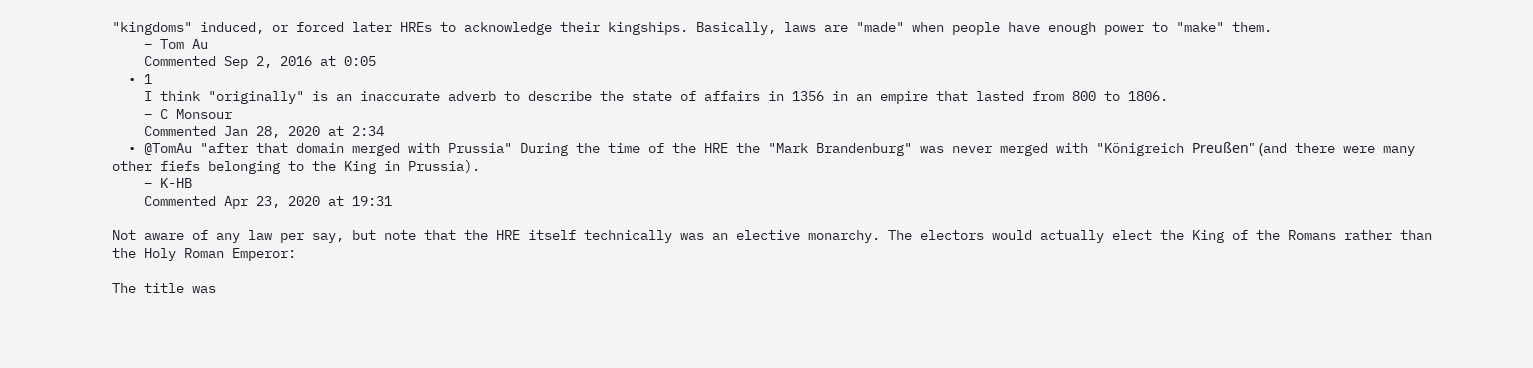"kingdoms" induced, or forced later HREs to acknowledge their kingships. Basically, laws are "made" when people have enough power to "make" them.
    – Tom Au
    Commented Sep 2, 2016 at 0:05
  • 1
    I think "originally" is an inaccurate adverb to describe the state of affairs in 1356 in an empire that lasted from 800 to 1806.
    – C Monsour
    Commented Jan 28, 2020 at 2:34
  • @TomAu "after that domain merged with Prussia" During the time of the HRE the "Mark Brandenburg" was never merged with "Königreich Preußen" (and there were many other fiefs belonging to the King in Prussia).
    – K-HB
    Commented Apr 23, 2020 at 19:31

Not aware of any law per say, but note that the HRE itself technically was an elective monarchy. The electors would actually elect the King of the Romans rather than the Holy Roman Emperor:

The title was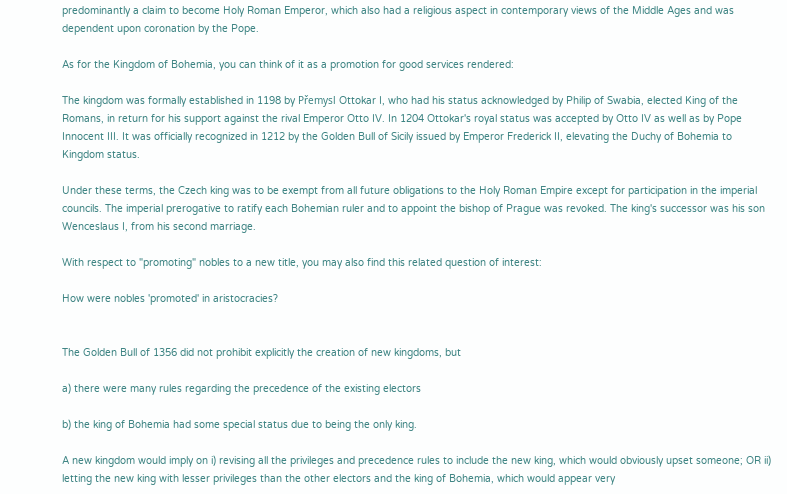predominantly a claim to become Holy Roman Emperor, which also had a religious aspect in contemporary views of the Middle Ages and was dependent upon coronation by the Pope.

As for the Kingdom of Bohemia, you can think of it as a promotion for good services rendered:

The kingdom was formally established in 1198 by Přemysl Ottokar I, who had his status acknowledged by Philip of Swabia, elected King of the Romans, in return for his support against the rival Emperor Otto IV. In 1204 Ottokar's royal status was accepted by Otto IV as well as by Pope Innocent III. It was officially recognized in 1212 by the Golden Bull of Sicily issued by Emperor Frederick II, elevating the Duchy of Bohemia to Kingdom status.

Under these terms, the Czech king was to be exempt from all future obligations to the Holy Roman Empire except for participation in the imperial councils. The imperial prerogative to ratify each Bohemian ruler and to appoint the bishop of Prague was revoked. The king's successor was his son Wenceslaus I, from his second marriage.

With respect to "promoting" nobles to a new title, you may also find this related question of interest:

How were nobles 'promoted' in aristocracies?


The Golden Bull of 1356 did not prohibit explicitly the creation of new kingdoms, but

a) there were many rules regarding the precedence of the existing electors

b) the king of Bohemia had some special status due to being the only king.

A new kingdom would imply on i) revising all the privileges and precedence rules to include the new king, which would obviously upset someone; OR ii) letting the new king with lesser privileges than the other electors and the king of Bohemia, which would appear very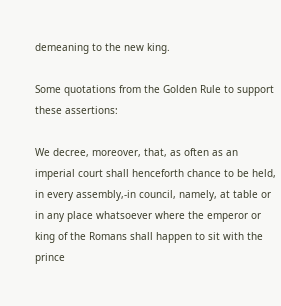demeaning to the new king.

Some quotations from the Golden Rule to support these assertions:

We decree, moreover, that, as often as an imperial court shall henceforth chance to be held, in every assembly,-in council, namely, at table or in any place whatsoever where the emperor or king of the Romans shall happen to sit with the prince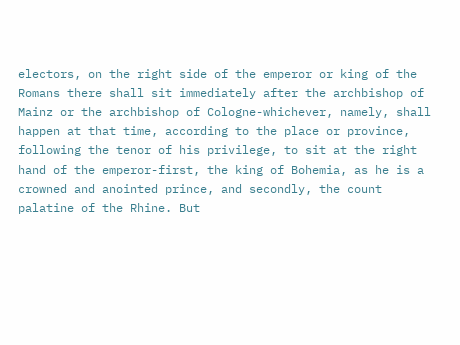electors, on the right side of the emperor or king of the Romans there shall sit immediately after the archbishop of Mainz or the archbishop of Cologne-whichever, namely, shall happen at that time, according to the place or province, following the tenor of his privilege, to sit at the right hand of the emperor-first, the king of Bohemia, as he is a crowned and anointed prince, and secondly, the count palatine of the Rhine. But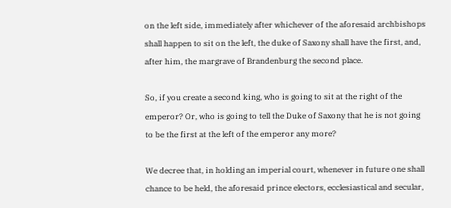on the left side, immediately after whichever of the aforesaid archbishops shall happen to sit on the left, the duke of Saxony shall have the first, and, after him, the margrave of Brandenburg the second place.

So, if you create a second king, who is going to sit at the right of the emperor? Or, who is going to tell the Duke of Saxony that he is not going to be the first at the left of the emperor any more?

We decree that, in holding an imperial court, whenever in future one shall chance to be held, the aforesaid prince electors, ecclesiastical and secular,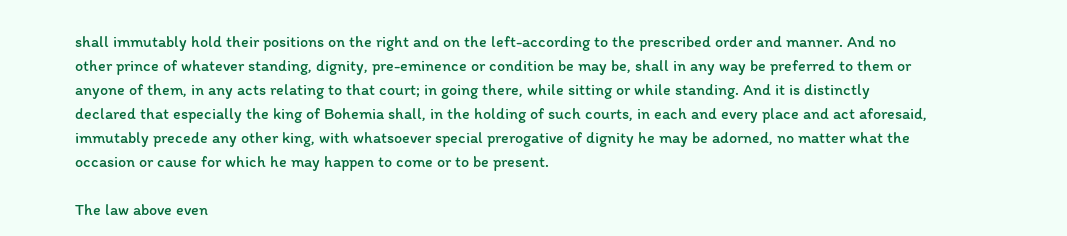shall immutably hold their positions on the right and on the left-according to the prescribed order and manner. And no other prince of whatever standing, dignity, pre-eminence or condition be may be, shall in any way be preferred to them or anyone of them, in any acts relating to that court; in going there, while sitting or while standing. And it is distinctly declared that especially the king of Bohemia shall, in the holding of such courts, in each and every place and act aforesaid, immutably precede any other king, with whatsoever special prerogative of dignity he may be adorned, no matter what the occasion or cause for which he may happen to come or to be present.

The law above even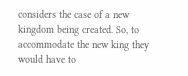considers the case of a new kingdom being created. So, to accommodate the new king they would have to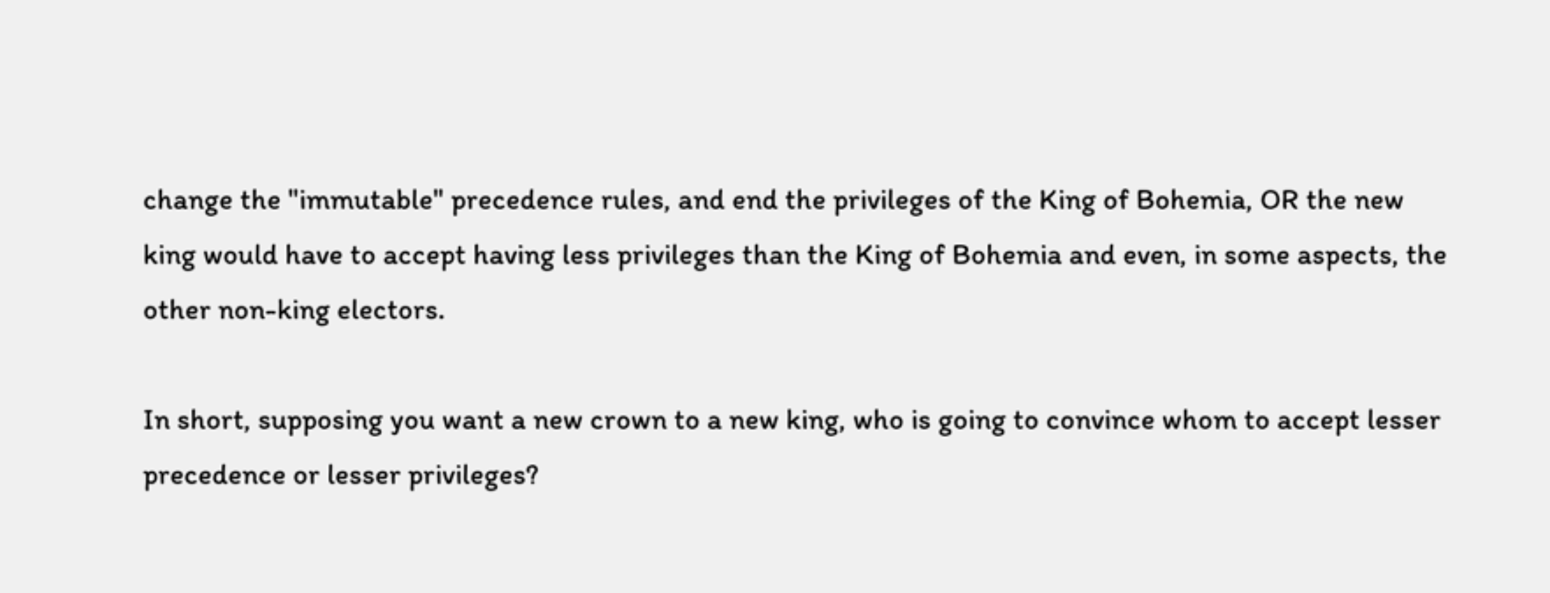change the "immutable" precedence rules, and end the privileges of the King of Bohemia, OR the new king would have to accept having less privileges than the King of Bohemia and even, in some aspects, the other non-king electors.

In short, supposing you want a new crown to a new king, who is going to convince whom to accept lesser precedence or lesser privileges?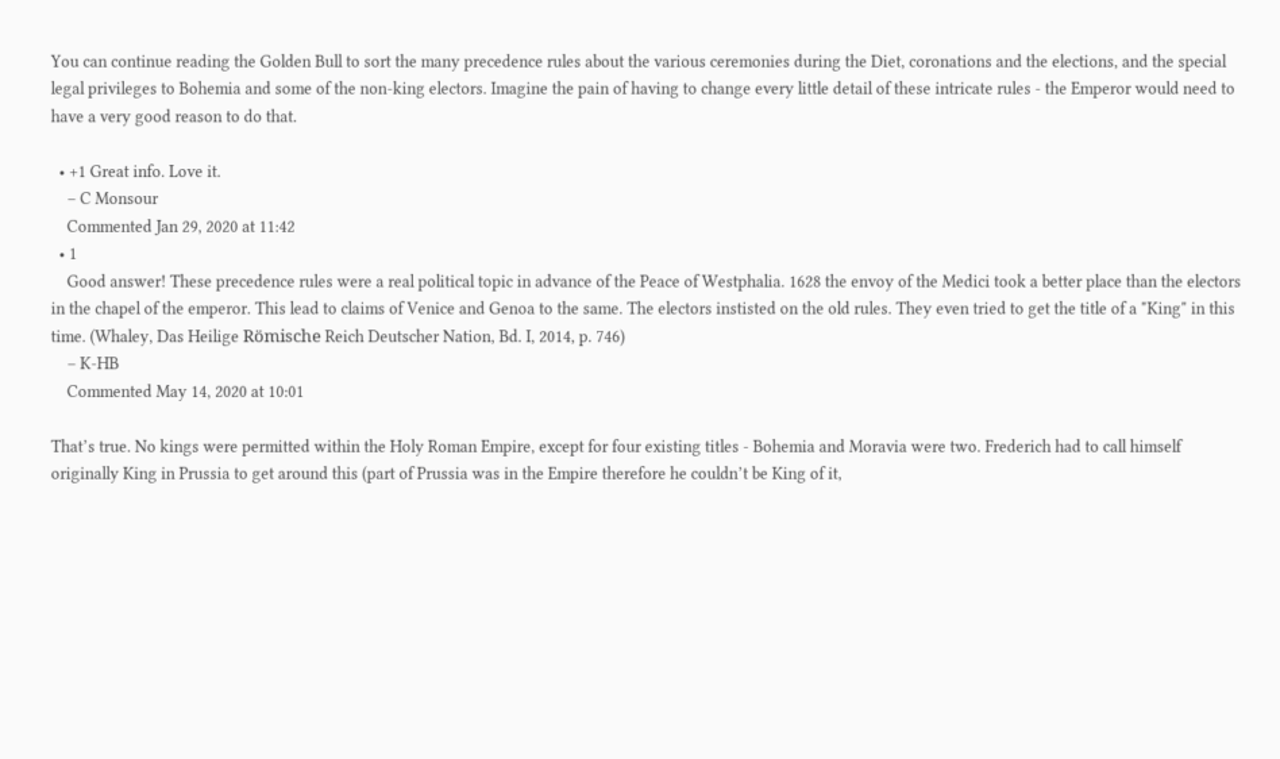You can continue reading the Golden Bull to sort the many precedence rules about the various ceremonies during the Diet, coronations and the elections, and the special legal privileges to Bohemia and some of the non-king electors. Imagine the pain of having to change every little detail of these intricate rules - the Emperor would need to have a very good reason to do that.

  • +1 Great info. Love it.
    – C Monsour
    Commented Jan 29, 2020 at 11:42
  • 1
    Good answer! These precedence rules were a real political topic in advance of the Peace of Westphalia. 1628 the envoy of the Medici took a better place than the electors in the chapel of the emperor. This lead to claims of Venice and Genoa to the same. The electors instisted on the old rules. They even tried to get the title of a "King" in this time. (Whaley, Das Heilige Römische Reich Deutscher Nation, Bd. I, 2014, p. 746)
    – K-HB
    Commented May 14, 2020 at 10:01

That’s true. No kings were permitted within the Holy Roman Empire, except for four existing titles - Bohemia and Moravia were two. Frederich had to call himself originally King in Prussia to get around this (part of Prussia was in the Empire therefore he couldn’t be King of it,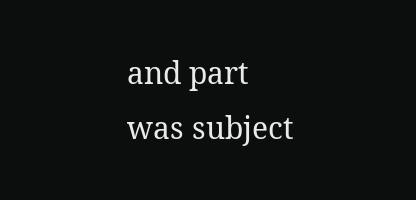and part was subject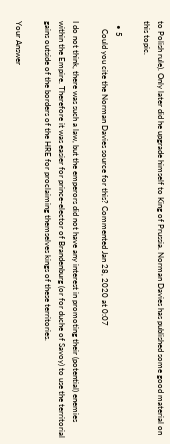to Polish rule). Only later did he upgrade himself to King of Prussia. Norman Davies has published some good material on this topic.

  • 5
    Could you cite the Norman Davies source for this? Commented Jan 28, 2020 at 0:07

I do not think, there was such a law, but the emperors did not have any interest in promoting their (potential) enemies within the Empire. Therefore it was easier for prince-elector of Brandenburg (or for duche of Savoy) to use the territorial gains outside of the borders of the HRE for proclaiming themselves kings of these territories.

Your Answer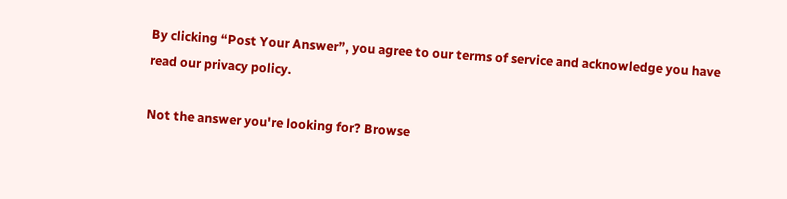By clicking “Post Your Answer”, you agree to our terms of service and acknowledge you have read our privacy policy.

Not the answer you're looking for? Browse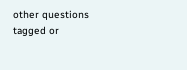other questions tagged or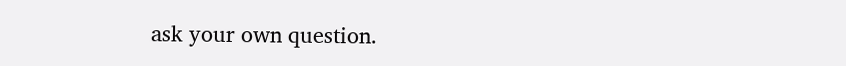ask your own question.